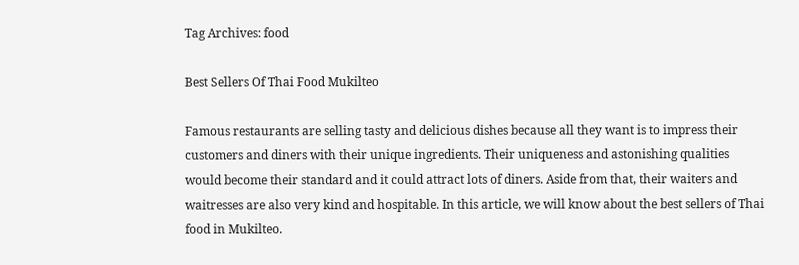Tag Archives: food

Best Sellers Of Thai Food Mukilteo

Famous restaurants are selling tasty and delicious dishes because all they want is to impress their customers and diners with their unique ingredients. Their uniqueness and astonishing qualities would become their standard and it could attract lots of diners. Aside from that, their waiters and waitresses are also very kind and hospitable. In this article, we will know about the best sellers of Thai food in Mukilteo.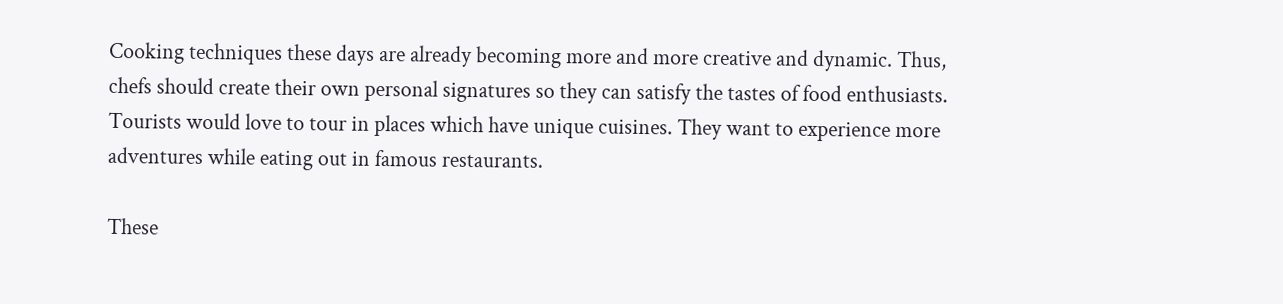Cooking techniques these days are already becoming more and more creative and dynamic. Thus, chefs should create their own personal signatures so they can satisfy the tastes of food enthusiasts. Tourists would love to tour in places which have unique cuisines. They want to experience more adventures while eating out in famous restaurants.

These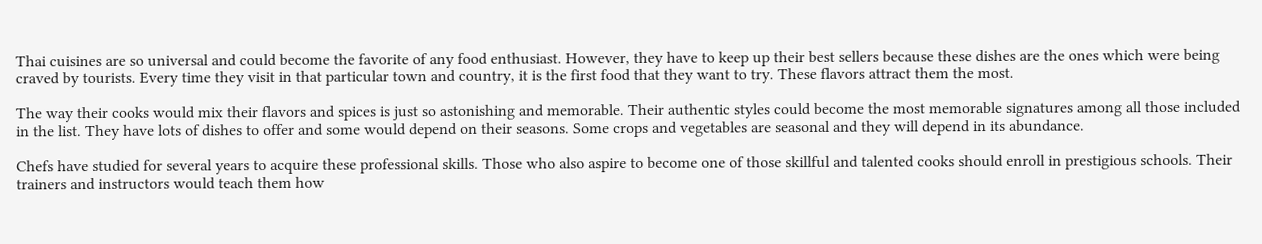Thai cuisines are so universal and could become the favorite of any food enthusiast. However, they have to keep up their best sellers because these dishes are the ones which were being craved by tourists. Every time they visit in that particular town and country, it is the first food that they want to try. These flavors attract them the most.

The way their cooks would mix their flavors and spices is just so astonishing and memorable. Their authentic styles could become the most memorable signatures among all those included in the list. They have lots of dishes to offer and some would depend on their seasons. Some crops and vegetables are seasonal and they will depend in its abundance.

Chefs have studied for several years to acquire these professional skills. Those who also aspire to become one of those skillful and talented cooks should enroll in prestigious schools. Their trainers and instructors would teach them how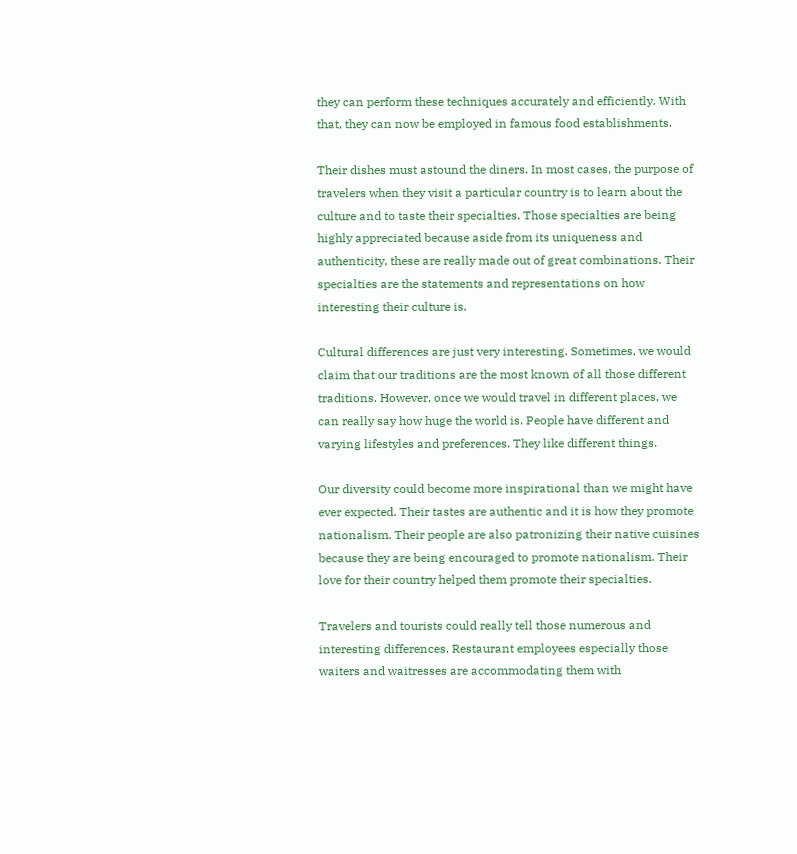they can perform these techniques accurately and efficiently. With that, they can now be employed in famous food establishments.

Their dishes must astound the diners. In most cases, the purpose of travelers when they visit a particular country is to learn about the culture and to taste their specialties. Those specialties are being highly appreciated because aside from its uniqueness and authenticity, these are really made out of great combinations. Their specialties are the statements and representations on how interesting their culture is.

Cultural differences are just very interesting. Sometimes, we would claim that our traditions are the most known of all those different traditions. However, once we would travel in different places, we can really say how huge the world is. People have different and varying lifestyles and preferences. They like different things.

Our diversity could become more inspirational than we might have ever expected. Their tastes are authentic and it is how they promote nationalism. Their people are also patronizing their native cuisines because they are being encouraged to promote nationalism. Their love for their country helped them promote their specialties.

Travelers and tourists could really tell those numerous and interesting differences. Restaurant employees especially those waiters and waitresses are accommodating them with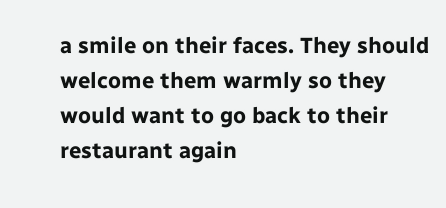a smile on their faces. They should welcome them warmly so they would want to go back to their restaurant again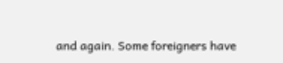and again. Some foreigners have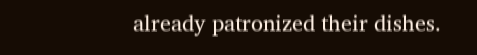already patronized their dishes.